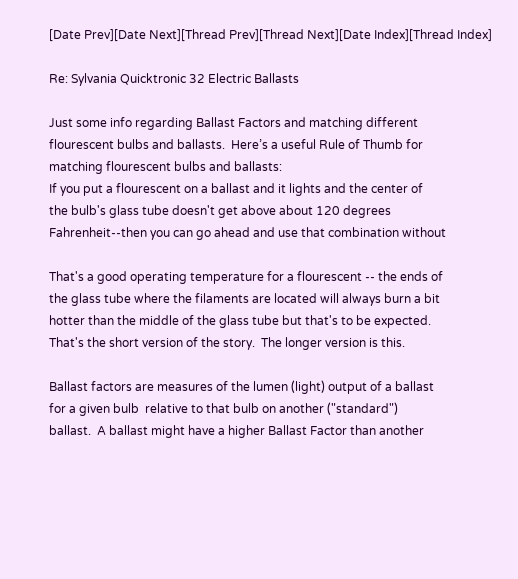[Date Prev][Date Next][Thread Prev][Thread Next][Date Index][Thread Index]

Re: Sylvania Quicktronic 32 Electric Ballasts

Just some info regarding Ballast Factors and matching different
flourescent bulbs and ballasts.  Here’s a useful Rule of Thumb for
matching flourescent bulbs and ballasts:
If you put a flourescent on a ballast and it lights and the center of
the bulb's glass tube doesn't get above about 120 degrees
Fahrenheit--then you can go ahead and use that combination without

That's a good operating temperature for a flourescent -- the ends of
the glass tube where the filaments are located will always burn a bit
hotter than the middle of the glass tube but that's to be expected.
That's the short version of the story.  The longer version is this.

Ballast factors are measures of the lumen (light) output of a ballast
for a given bulb  relative to that bulb on another ("standard")
ballast.  A ballast might have a higher Ballast Factor than another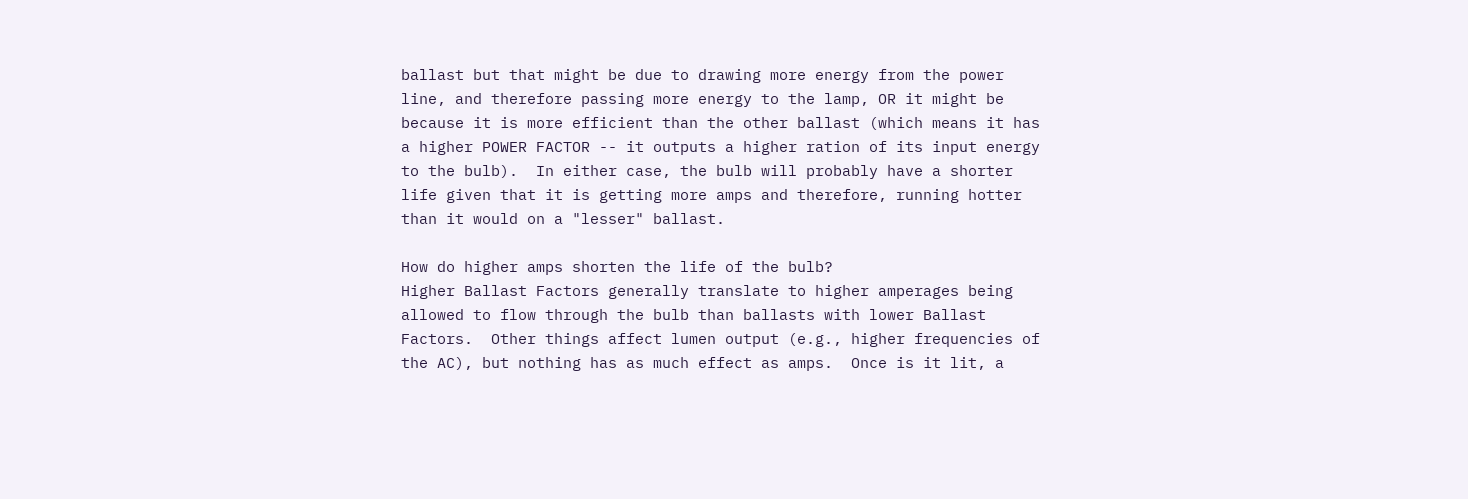ballast but that might be due to drawing more energy from the power
line, and therefore passing more energy to the lamp, OR it might be
because it is more efficient than the other ballast (which means it has
a higher POWER FACTOR -- it outputs a higher ration of its input energy
to the bulb).  In either case, the bulb will probably have a shorter
life given that it is getting more amps and therefore, running hotter
than it would on a "lesser" ballast.

How do higher amps shorten the life of the bulb?
Higher Ballast Factors generally translate to higher amperages being
allowed to flow through the bulb than ballasts with lower Ballast
Factors.  Other things affect lumen output (e.g., higher frequencies of
the AC), but nothing has as much effect as amps.  Once is it lit, a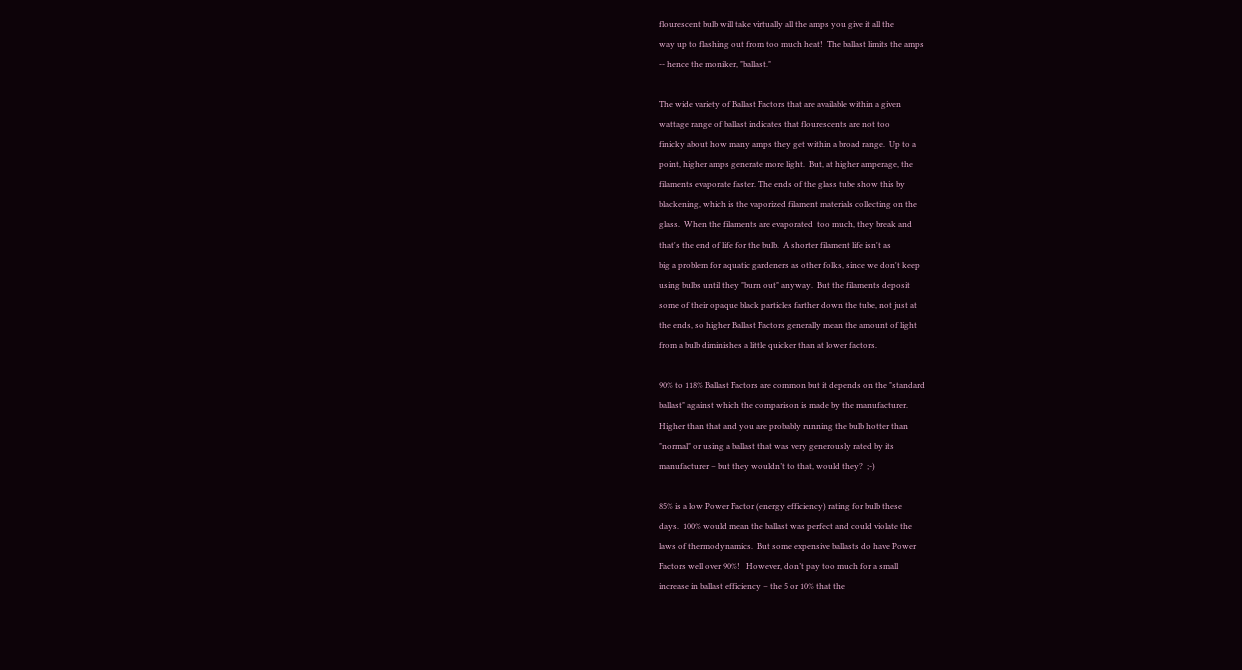flourescent bulb will take virtually all the amps you give it all the
way up to flashing out from too much heat!  The ballast limits the amps
-- hence the moniker, "ballast."

The wide variety of Ballast Factors that are available within a given
wattage range of ballast indicates that flourescents are not too
finicky about how many amps they get within a broad range.  Up to a
point, higher amps generate more light.  But, at higher amperage, the
filaments evaporate faster. The ends of the glass tube show this by
blackening, which is the vaporized filament materials collecting on the
glass.  When the filaments are evaporated  too much, they break and
that's the end of life for the bulb.  A shorter filament life isn't as
big a problem for aquatic gardeners as other folks, since we don't keep
using bulbs until they "burn out" anyway.  But the filaments deposit
some of their opaque black particles farther down the tube, not just at
the ends, so higher Ballast Factors generally mean the amount of light
from a bulb diminishes a little quicker than at lower factors.

90% to 118% Ballast Factors are common but it depends on the "standard
ballast" against which the comparison is made by the manufacturer.
Higher than that and you are probably running the bulb hotter than
"normal" or using a ballast that was very generously rated by its
manufacturer – but they wouldn’t to that, would they?  ;-)

85% is a low Power Factor (energy efficiency) rating for bulb these
days.  100% would mean the ballast was perfect and could violate the
laws of thermodynamics.  But some expensive ballasts do have Power
Factors well over 90%!   However, don’t pay too much for a small
increase in ballast efficiency – the 5 or 10% that the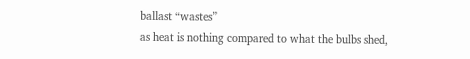ballast “wastes”
as heat is nothing compared to what the bulbs shed,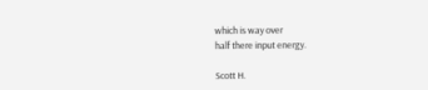which is way over
half there input energy.

Scott H.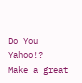Do You Yahoo!?
Make a great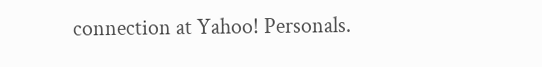connection at Yahoo! Personals.